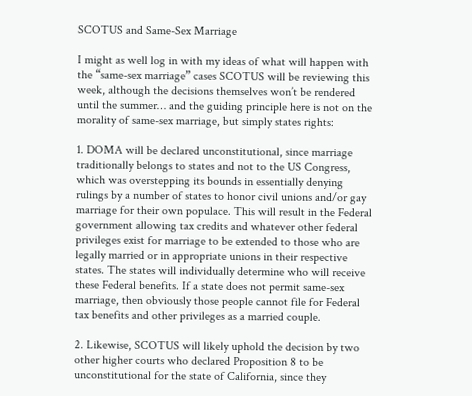SCOTUS and Same-Sex Marriage

I might as well log in with my ideas of what will happen with the “same-sex marriage” cases SCOTUS will be reviewing this week, although the decisions themselves won’t be rendered until the summer… and the guiding principle here is not on the morality of same-sex marriage, but simply states rights:

1. DOMA will be declared unconstitutional, since marriage traditionally belongs to states and not to the US Congress, which was overstepping its bounds in essentially denying rulings by a number of states to honor civil unions and/or gay marriage for their own populace. This will result in the Federal government allowing tax credits and whatever other federal privileges exist for marriage to be extended to those who are legally married or in appropriate unions in their respective states. The states will individually determine who will receive these Federal benefits. If a state does not permit same-sex marriage, then obviously those people cannot file for Federal tax benefits and other privileges as a married couple.

2. Likewise, SCOTUS will likely uphold the decision by two other higher courts who declared Proposition 8 to be unconstitutional for the state of California, since they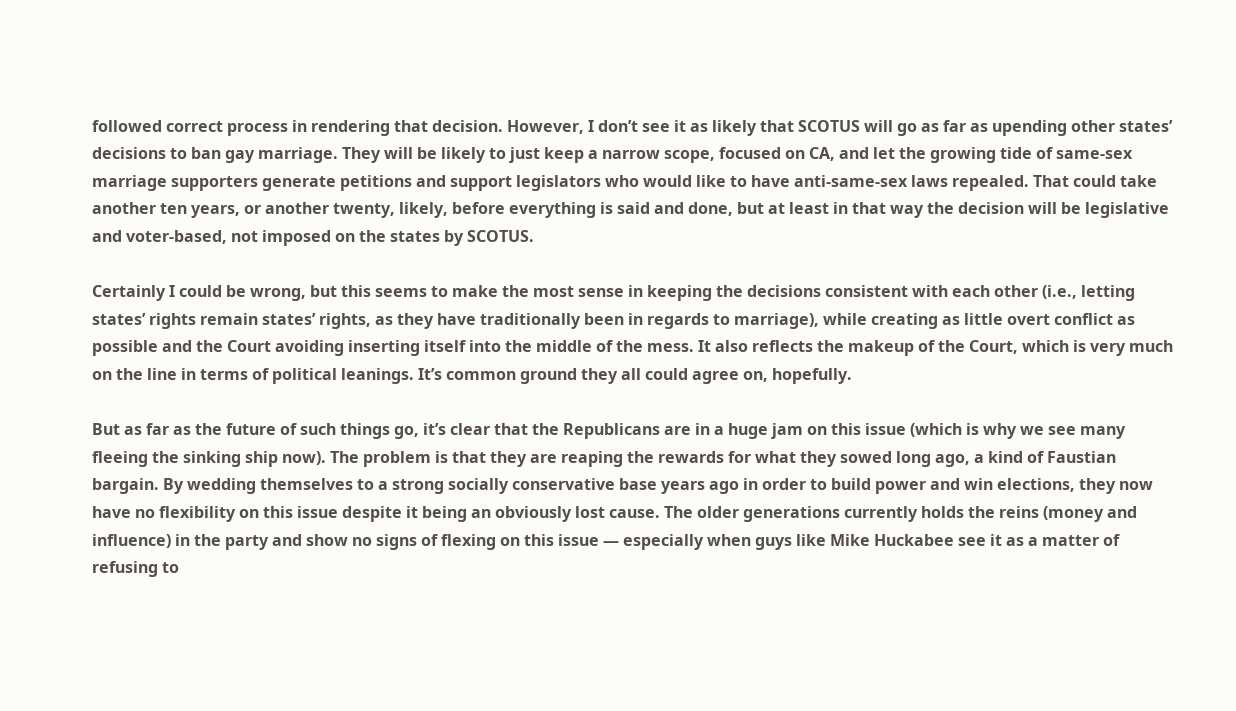followed correct process in rendering that decision. However, I don’t see it as likely that SCOTUS will go as far as upending other states’ decisions to ban gay marriage. They will be likely to just keep a narrow scope, focused on CA, and let the growing tide of same-sex marriage supporters generate petitions and support legislators who would like to have anti-same-sex laws repealed. That could take another ten years, or another twenty, likely, before everything is said and done, but at least in that way the decision will be legislative and voter-based, not imposed on the states by SCOTUS.

Certainly I could be wrong, but this seems to make the most sense in keeping the decisions consistent with each other (i.e., letting states’ rights remain states’ rights, as they have traditionally been in regards to marriage), while creating as little overt conflict as possible and the Court avoiding inserting itself into the middle of the mess. It also reflects the makeup of the Court, which is very much on the line in terms of political leanings. It’s common ground they all could agree on, hopefully.

But as far as the future of such things go, it’s clear that the Republicans are in a huge jam on this issue (which is why we see many fleeing the sinking ship now). The problem is that they are reaping the rewards for what they sowed long ago, a kind of Faustian bargain. By wedding themselves to a strong socially conservative base years ago in order to build power and win elections, they now have no flexibility on this issue despite it being an obviously lost cause. The older generations currently holds the reins (money and influence) in the party and show no signs of flexing on this issue — especially when guys like Mike Huckabee see it as a matter of refusing to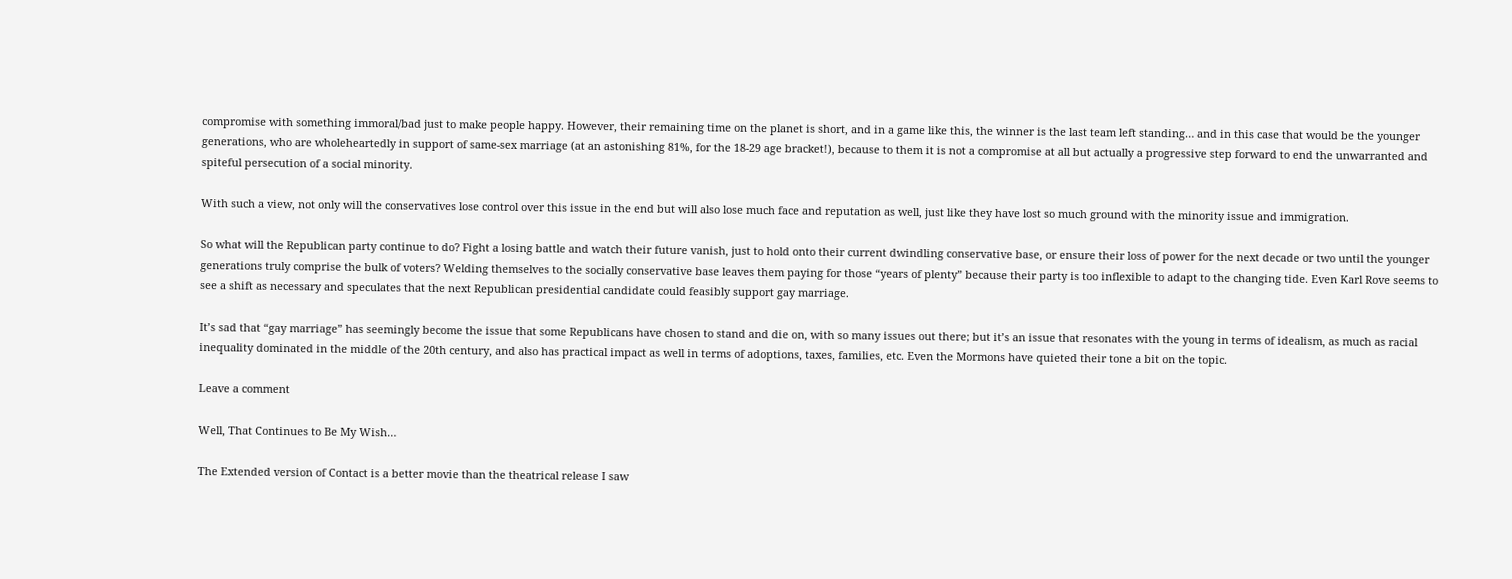compromise with something immoral/bad just to make people happy. However, their remaining time on the planet is short, and in a game like this, the winner is the last team left standing… and in this case that would be the younger generations, who are wholeheartedly in support of same-sex marriage (at an astonishing 81%, for the 18-29 age bracket!), because to them it is not a compromise at all but actually a progressive step forward to end the unwarranted and spiteful persecution of a social minority.

With such a view, not only will the conservatives lose control over this issue in the end but will also lose much face and reputation as well, just like they have lost so much ground with the minority issue and immigration.

So what will the Republican party continue to do? Fight a losing battle and watch their future vanish, just to hold onto their current dwindling conservative base, or ensure their loss of power for the next decade or two until the younger generations truly comprise the bulk of voters? Welding themselves to the socially conservative base leaves them paying for those “years of plenty” because their party is too inflexible to adapt to the changing tide. Even Karl Rove seems to see a shift as necessary and speculates that the next Republican presidential candidate could feasibly support gay marriage.

It’s sad that “gay marriage” has seemingly become the issue that some Republicans have chosen to stand and die on, with so many issues out there; but it’s an issue that resonates with the young in terms of idealism, as much as racial inequality dominated in the middle of the 20th century, and also has practical impact as well in terms of adoptions, taxes, families, etc. Even the Mormons have quieted their tone a bit on the topic.

Leave a comment

Well, That Continues to Be My Wish…

The Extended version of Contact is a better movie than the theatrical release I saw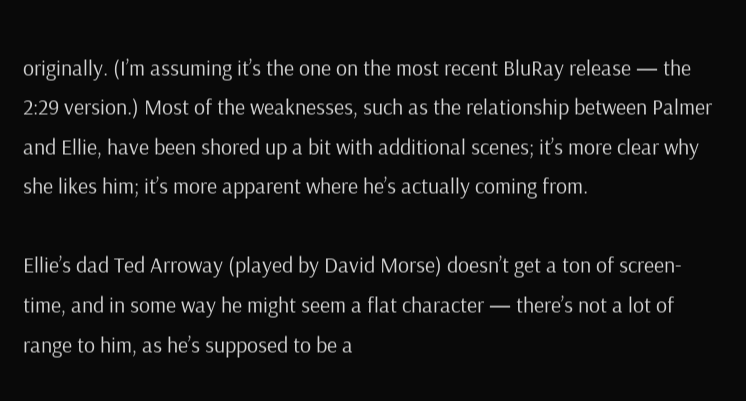originally. (I’m assuming it’s the one on the most recent BluRay release — the 2:29 version.) Most of the weaknesses, such as the relationship between Palmer and Ellie, have been shored up a bit with additional scenes; it’s more clear why she likes him; it’s more apparent where he’s actually coming from.

Ellie’s dad Ted Arroway (played by David Morse) doesn’t get a ton of screen-time, and in some way he might seem a flat character — there’s not a lot of range to him, as he’s supposed to be a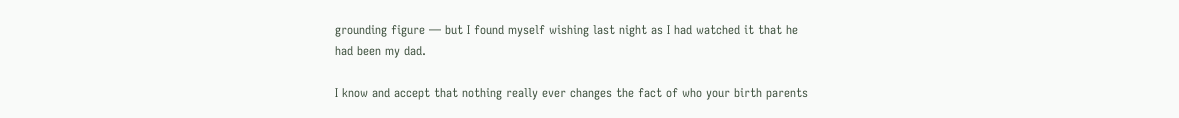grounding figure — but I found myself wishing last night as I had watched it that he had been my dad.

I know and accept that nothing really ever changes the fact of who your birth parents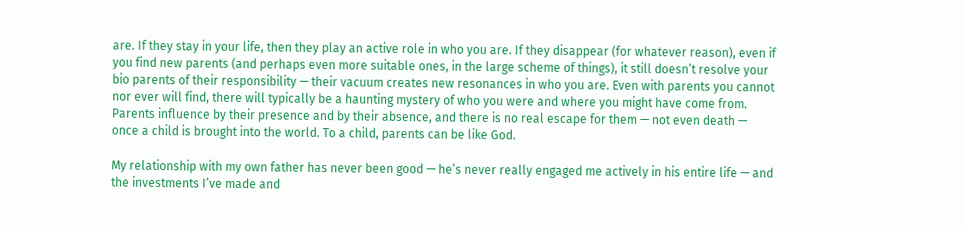are. If they stay in your life, then they play an active role in who you are. If they disappear (for whatever reason), even if you find new parents (and perhaps even more suitable ones, in the large scheme of things), it still doesn’t resolve your bio parents of their responsibility — their vacuum creates new resonances in who you are. Even with parents you cannot nor ever will find, there will typically be a haunting mystery of who you were and where you might have come from. Parents influence by their presence and by their absence, and there is no real escape for them — not even death — once a child is brought into the world. To a child, parents can be like God.

My relationship with my own father has never been good — he’s never really engaged me actively in his entire life — and the investments I’ve made and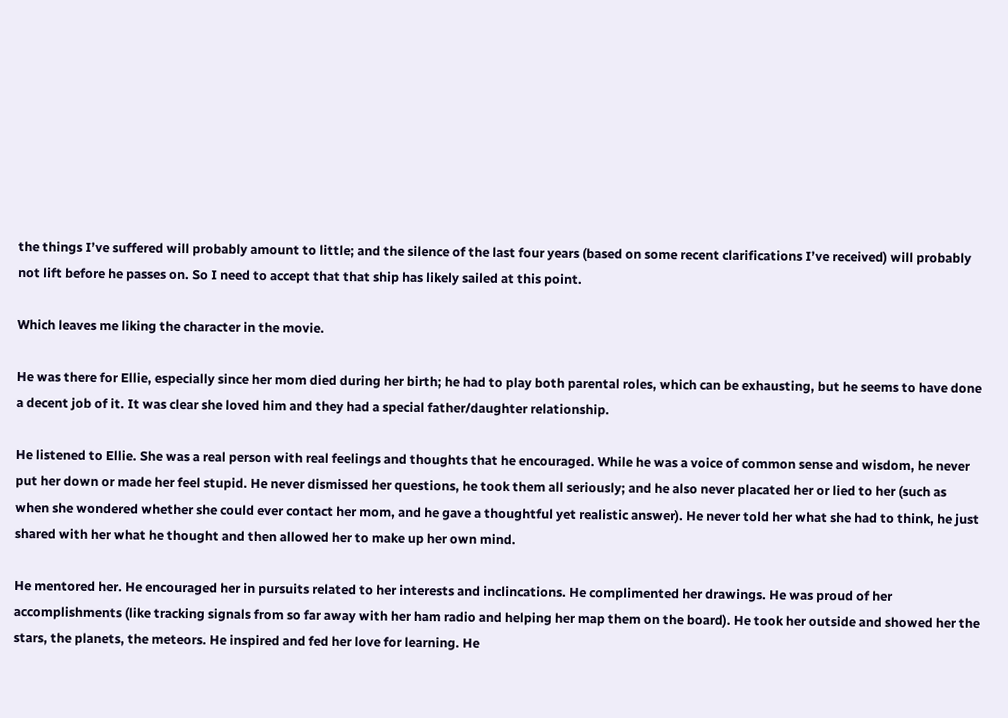the things I’ve suffered will probably amount to little; and the silence of the last four years (based on some recent clarifications I’ve received) will probably not lift before he passes on. So I need to accept that that ship has likely sailed at this point.

Which leaves me liking the character in the movie.

He was there for Ellie, especially since her mom died during her birth; he had to play both parental roles, which can be exhausting, but he seems to have done a decent job of it. It was clear she loved him and they had a special father/daughter relationship.

He listened to Ellie. She was a real person with real feelings and thoughts that he encouraged. While he was a voice of common sense and wisdom, he never put her down or made her feel stupid. He never dismissed her questions, he took them all seriously; and he also never placated her or lied to her (such as when she wondered whether she could ever contact her mom, and he gave a thoughtful yet realistic answer). He never told her what she had to think, he just shared with her what he thought and then allowed her to make up her own mind.

He mentored her. He encouraged her in pursuits related to her interests and inclincations. He complimented her drawings. He was proud of her accomplishments (like tracking signals from so far away with her ham radio and helping her map them on the board). He took her outside and showed her the stars, the planets, the meteors. He inspired and fed her love for learning. He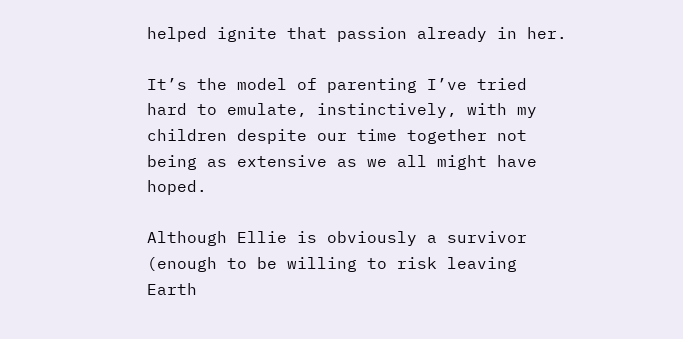helped ignite that passion already in her.

It’s the model of parenting I’ve tried hard to emulate, instinctively, with my children despite our time together not being as extensive as we all might have hoped.

Although Ellie is obviously a survivor (enough to be willing to risk leaving Earth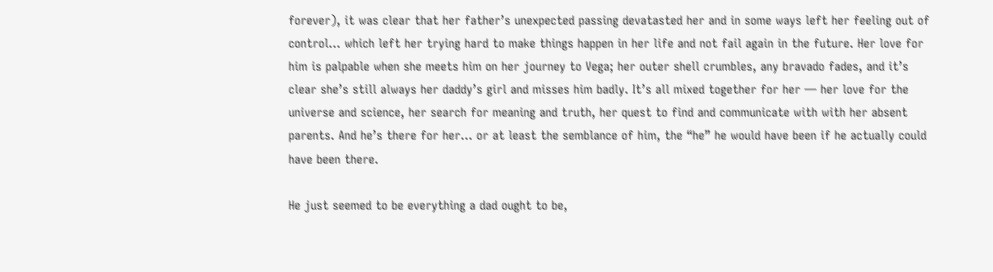forever), it was clear that her father’s unexpected passing devatasted her and in some ways left her feeling out of control… which left her trying hard to make things happen in her life and not fail again in the future. Her love for him is palpable when she meets him on her journey to Vega; her outer shell crumbles, any bravado fades, and it’s clear she’s still always her daddy’s girl and misses him badly. It’s all mixed together for her — her love for the universe and science, her search for meaning and truth, her quest to find and communicate with with her absent parents. And he’s there for her… or at least the semblance of him, the “he” he would have been if he actually could have been there.

He just seemed to be everything a dad ought to be,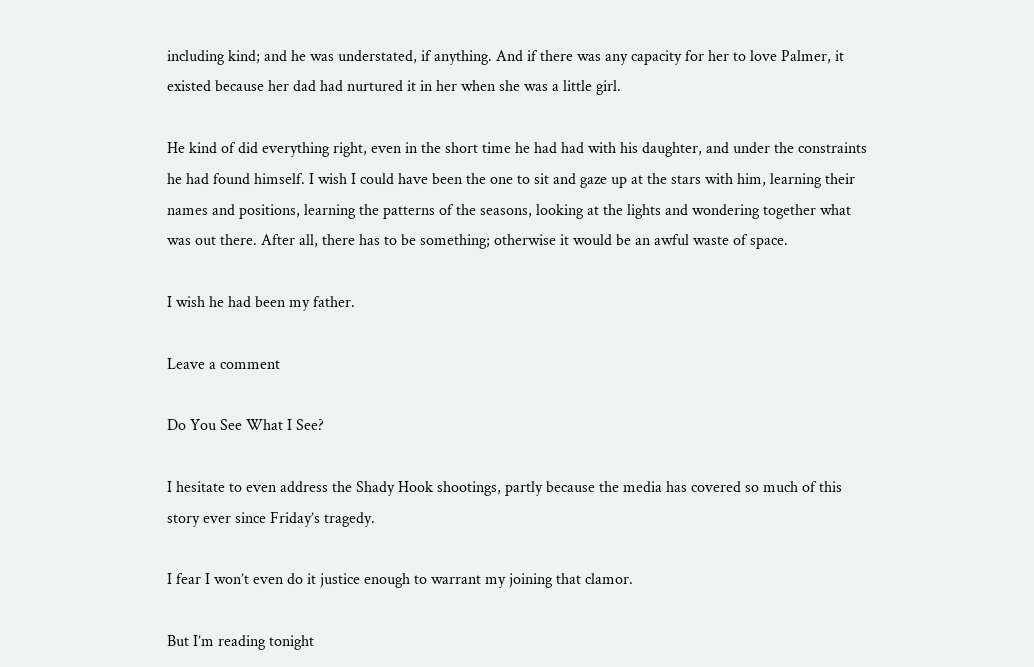including kind; and he was understated, if anything. And if there was any capacity for her to love Palmer, it existed because her dad had nurtured it in her when she was a little girl.

He kind of did everything right, even in the short time he had had with his daughter, and under the constraints he had found himself. I wish I could have been the one to sit and gaze up at the stars with him, learning their names and positions, learning the patterns of the seasons, looking at the lights and wondering together what was out there. After all, there has to be something; otherwise it would be an awful waste of space.

I wish he had been my father.

Leave a comment

Do You See What I See?

I hesitate to even address the Shady Hook shootings, partly because the media has covered so much of this story ever since Friday’s tragedy.

I fear I won’t even do it justice enough to warrant my joining that clamor.

But I’m reading tonight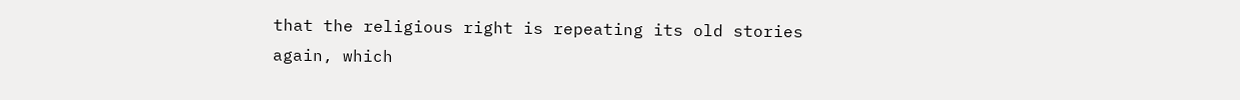that the religious right is repeating its old stories again, which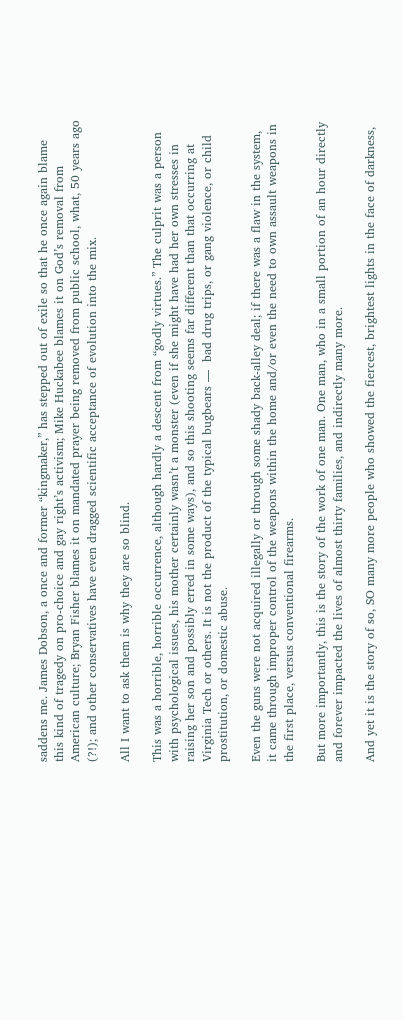saddens me. James Dobson, a once and former “kingmaker,” has stepped out of exile so that he once again blame this kind of tragedy on pro-choice and gay right’s activism; Mike Huckabee blames it on God’s removal from American culture; Bryan Fisher blames it on mandated prayer being removed from public school, what, 50 years ago (?!); and other conservatives have even dragged scientific acceptance of evolution into the mix.

All I want to ask them is why they are so blind.

This was a horrible, horrible occurrence, although hardly a descent from “godly virtues.” The culprit was a person with psychological issues, his mother certainly wasn’t a monster (even if she might have had her own stresses in raising her son and possibly erred in some ways), and so this shooting seems far different than that occurring at Virginia Tech or others. It is not the product of the typical bugbears —  bad drug trips, or gang violence, or child prostitution, or domestic abuse.

Even the guns were not acquired illegally or through some shady back-alley deal; if there was a flaw in the system, it came through improper control of the weapons within the home and/or even the need to own assault weapons in the first place, versus conventional firearms.

But more importantly, this is the story of the work of one man. One man, who in a small portion of an hour directly and forever impacted the lives of almost thirty families, and indirectly many more.

And yet it is the story of so, SO many more people who showed the fiercest, brightest lights in the face of darkness,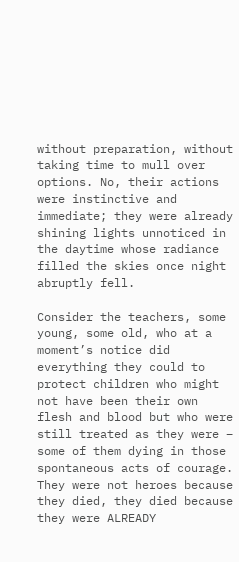without preparation, without taking time to mull over options. No, their actions were instinctive and immediate; they were already shining lights unnoticed in the daytime whose radiance filled the skies once night abruptly fell.

Consider the teachers, some young, some old, who at a moment’s notice did everything they could to protect children who might not have been their own flesh and blood but who were still treated as they were – some of them dying in those spontaneous acts of courage. They were not heroes because they died, they died because they were ALREADY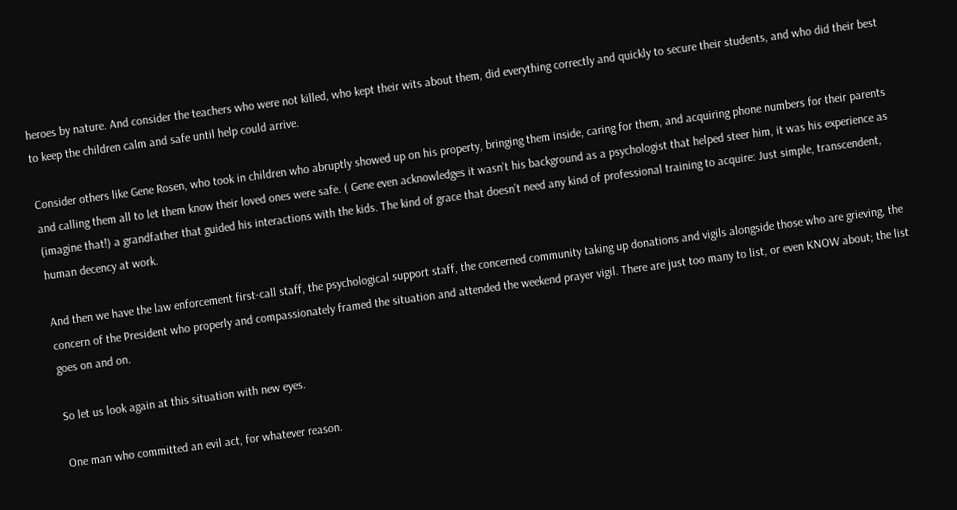heroes by nature. And consider the teachers who were not killed, who kept their wits about them, did everything correctly and quickly to secure their students, and who did their best to keep the children calm and safe until help could arrive.

Consider others like Gene Rosen, who took in children who abruptly showed up on his property, bringing them inside, caring for them, and acquiring phone numbers for their parents and calling them all to let them know their loved ones were safe. ( Gene even acknowledges it wasn’t his background as a psychologist that helped steer him, it was his experience as (imagine that!) a grandfather that guided his interactions with the kids. The kind of grace that doesn’t need any kind of professional training to acquire: Just simple, transcendent, human decency at work.

And then we have the law enforcement first-call staff, the psychological support staff, the concerned community taking up donations and vigils alongside those who are grieving, the concern of the President who properly and compassionately framed the situation and attended the weekend prayer vigil. There are just too many to list, or even KNOW about; the list goes on and on.

So let us look again at this situation with new eyes.

One man who committed an evil act, for whatever reason.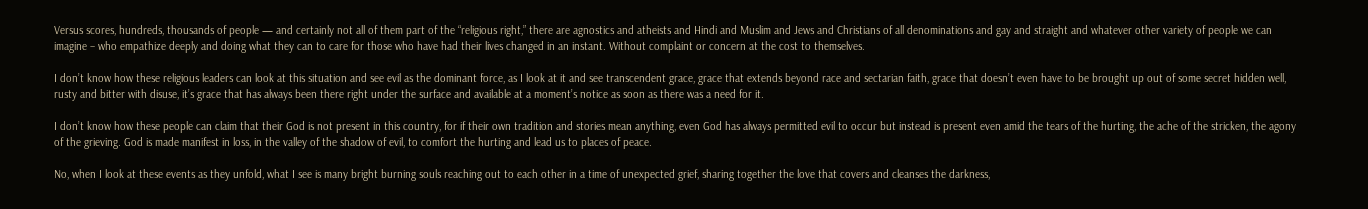Versus scores, hundreds, thousands of people — and certainly not all of them part of the “religious right,” there are agnostics and atheists and Hindi and Muslim and Jews and Christians of all denominations and gay and straight and whatever other variety of people we can imagine – who empathize deeply and doing what they can to care for those who have had their lives changed in an instant. Without complaint or concern at the cost to themselves.

I don’t know how these religious leaders can look at this situation and see evil as the dominant force, as I look at it and see transcendent grace, grace that extends beyond race and sectarian faith, grace that doesn’t even have to be brought up out of some secret hidden well, rusty and bitter with disuse, it’s grace that has always been there right under the surface and available at a moment’s notice as soon as there was a need for it.

I don’t know how these people can claim that their God is not present in this country, for if their own tradition and stories mean anything, even God has always permitted evil to occur but instead is present even amid the tears of the hurting, the ache of the stricken, the agony of the grieving. God is made manifest in loss, in the valley of the shadow of evil, to comfort the hurting and lead us to places of peace.

No, when I look at these events as they unfold, what I see is many bright burning souls reaching out to each other in a time of unexpected grief, sharing together the love that covers and cleanses the darkness,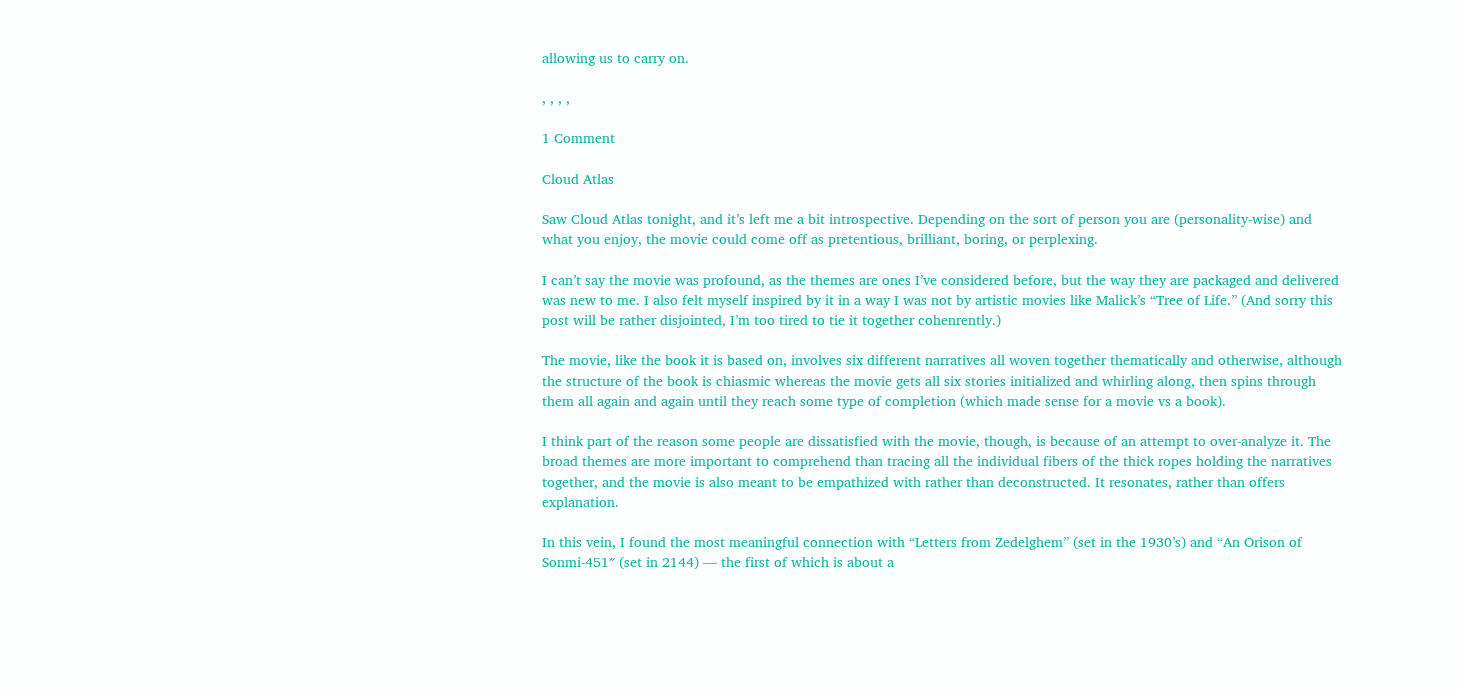allowing us to carry on.

, , , ,

1 Comment

Cloud Atlas

Saw Cloud Atlas tonight, and it’s left me a bit introspective. Depending on the sort of person you are (personality-wise) and what you enjoy, the movie could come off as pretentious, brilliant, boring, or perplexing.

I can’t say the movie was profound, as the themes are ones I’ve considered before, but the way they are packaged and delivered was new to me. I also felt myself inspired by it in a way I was not by artistic movies like Malick’s “Tree of Life.” (And sorry this post will be rather disjointed, I’m too tired to tie it together cohenrently.)

The movie, like the book it is based on, involves six different narratives all woven together thematically and otherwise, although the structure of the book is chiasmic whereas the movie gets all six stories initialized and whirling along, then spins through them all again and again until they reach some type of completion (which made sense for a movie vs a book).

I think part of the reason some people are dissatisfied with the movie, though, is because of an attempt to over-analyze it. The broad themes are more important to comprehend than tracing all the individual fibers of the thick ropes holding the narratives together, and the movie is also meant to be empathized with rather than deconstructed. It resonates, rather than offers explanation.

In this vein, I found the most meaningful connection with “Letters from Zedelghem” (set in the 1930’s) and “An Orison of Sonmi-451″ (set in 2144) — the first of which is about a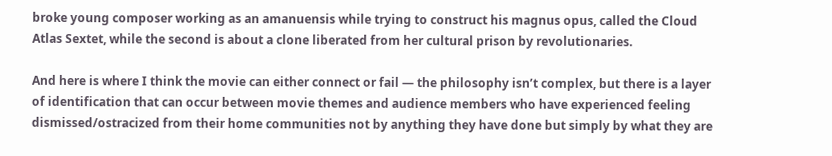broke young composer working as an amanuensis while trying to construct his magnus opus, called the Cloud Atlas Sextet, while the second is about a clone liberated from her cultural prison by revolutionaries.

And here is where I think the movie can either connect or fail — the philosophy isn’t complex, but there is a layer of identification that can occur between movie themes and audience members who have experienced feeling dismissed/ostracized from their home communities not by anything they have done but simply by what they are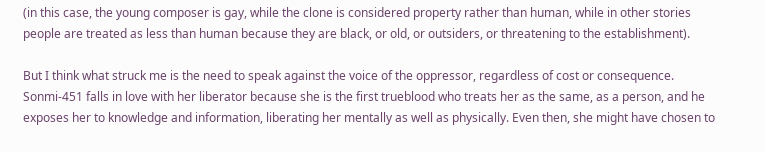(in this case, the young composer is gay, while the clone is considered property rather than human, while in other stories people are treated as less than human because they are black, or old, or outsiders, or threatening to the establishment).

But I think what struck me is the need to speak against the voice of the oppressor, regardless of cost or consequence. Sonmi-451 falls in love with her liberator because she is the first trueblood who treats her as the same, as a person, and he exposes her to knowledge and information, liberating her mentally as well as physically. Even then, she might have chosen to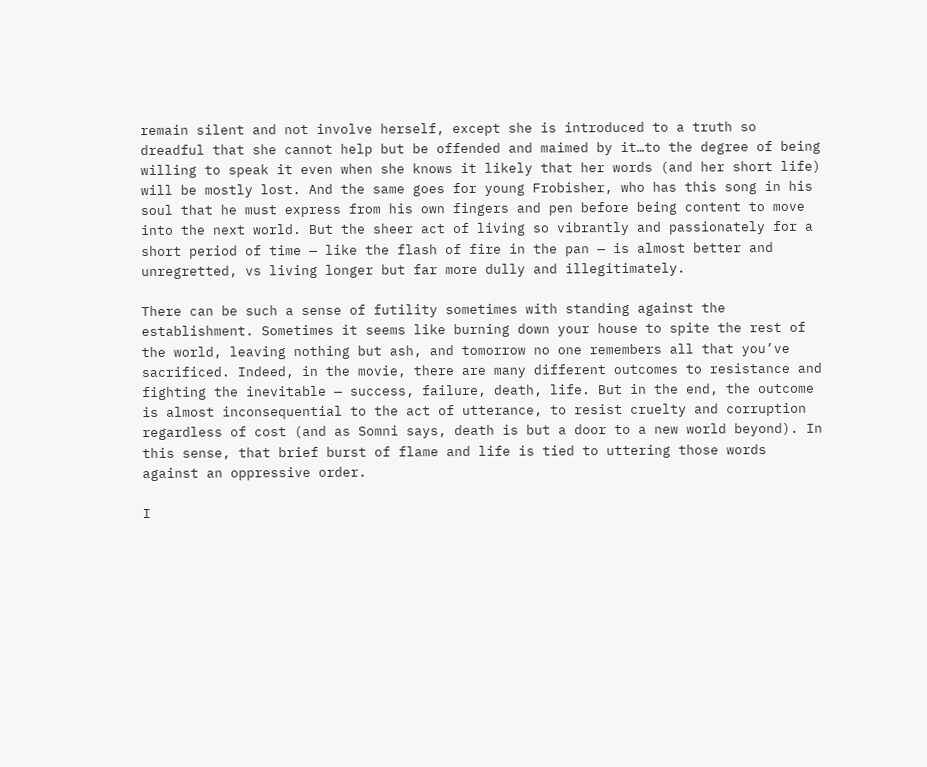remain silent and not involve herself, except she is introduced to a truth so dreadful that she cannot help but be offended and maimed by it…to the degree of being willing to speak it even when she knows it likely that her words (and her short life) will be mostly lost. And the same goes for young Frobisher, who has this song in his soul that he must express from his own fingers and pen before being content to move into the next world. But the sheer act of living so vibrantly and passionately for a short period of time — like the flash of fire in the pan — is almost better and unregretted, vs living longer but far more dully and illegitimately.

There can be such a sense of futility sometimes with standing against the establishment. Sometimes it seems like burning down your house to spite the rest of the world, leaving nothing but ash, and tomorrow no one remembers all that you’ve sacrificed. Indeed, in the movie, there are many different outcomes to resistance and fighting the inevitable — success, failure, death, life. But in the end, the outcome is almost inconsequential to the act of utterance, to resist cruelty and corruption regardless of cost (and as Somni says, death is but a door to a new world beyond). In this sense, that brief burst of flame and life is tied to uttering those words against an oppressive order.

I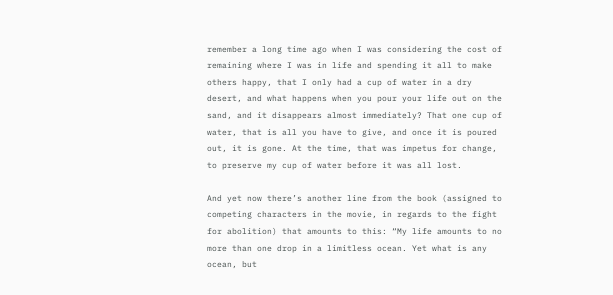remember a long time ago when I was considering the cost of remaining where I was in life and spending it all to make others happy, that I only had a cup of water in a dry desert, and what happens when you pour your life out on the sand, and it disappears almost immediately? That one cup of water, that is all you have to give, and once it is poured out, it is gone. At the time, that was impetus for change, to preserve my cup of water before it was all lost.

And yet now there’s another line from the book (assigned to competing characters in the movie, in regards to the fight for abolition) that amounts to this: “My life amounts to no more than one drop in a limitless ocean. Yet what is any ocean, but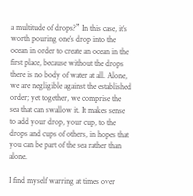a multitude of drops?” In this case, it’s worth pouring one’s drop into the ocean in order to create an ocean in the first place, because without the drops there is no body of water at all. Alone, we are negligible against the established order; yet together, we comprise the sea that can swallow it. It makes sense to add your drop, your cup, to the drops and cups of others, in hopes that you can be part of the sea rather than alone.

I find myself warring at times over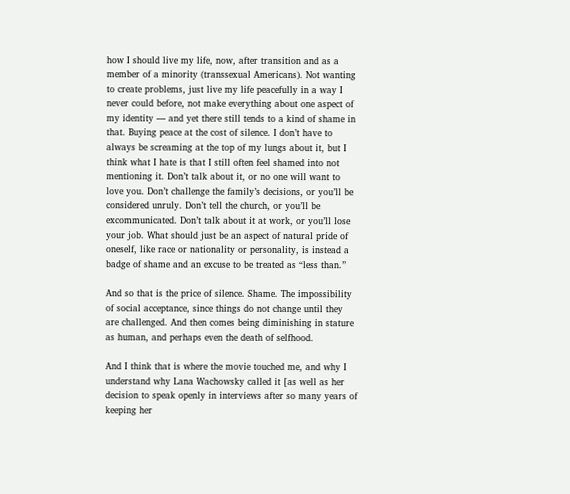how I should live my life, now, after transition and as a member of a minority (transsexual Americans). Not wanting to create problems, just live my life peacefully in a way I never could before, not make everything about one aspect of my identity — and yet there still tends to a kind of shame in that. Buying peace at the cost of silence. I don’t have to always be screaming at the top of my lungs about it, but I think what I hate is that I still often feel shamed into not mentioning it. Don’t talk about it, or no one will want to love you. Don’t challenge the family’s decisions, or you’ll be considered unruly. Don’t tell the church, or you’ll be excommunicated. Don’t talk about it at work, or you’ll lose your job. What should just be an aspect of natural pride of oneself, like race or nationality or personality, is instead a badge of shame and an excuse to be treated as “less than.”

And so that is the price of silence. Shame. The impossibility of social acceptance, since things do not change until they are challenged. And then comes being diminishing in stature as human, and perhaps even the death of selfhood.

And I think that is where the movie touched me, and why I understand why Lana Wachowsky called it [as well as her decision to speak openly in interviews after so many years of keeping her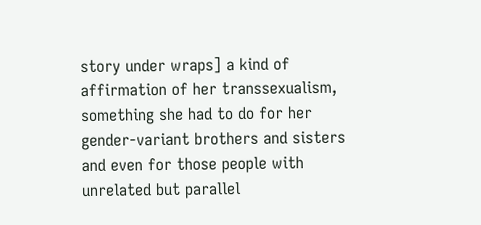story under wraps] a kind of affirmation of her transsexualism, something she had to do for her gender-variant brothers and sisters and even for those people with unrelated but parallel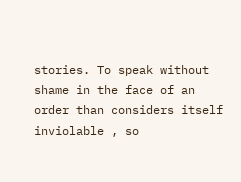stories. To speak without shame in the face of an order than considers itself inviolable , so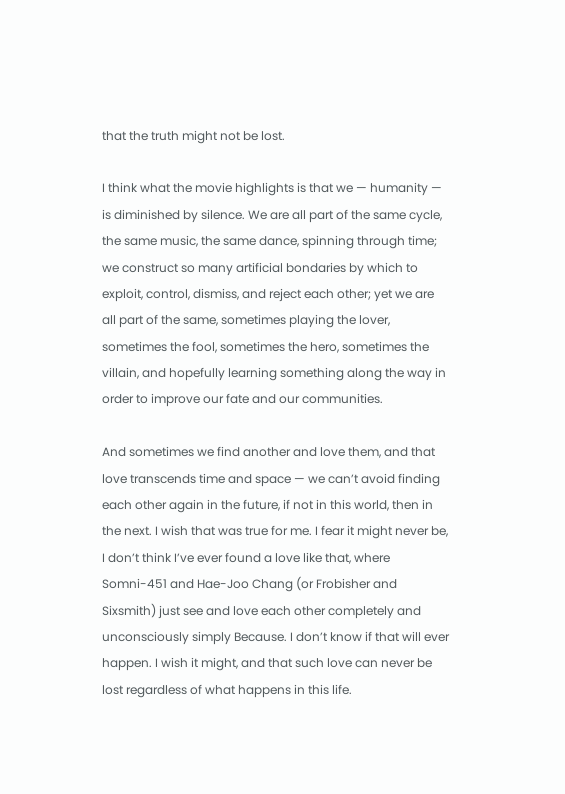that the truth might not be lost.

I think what the movie highlights is that we — humanity — is diminished by silence. We are all part of the same cycle, the same music, the same dance, spinning through time; we construct so many artificial bondaries by which to exploit, control, dismiss, and reject each other; yet we are all part of the same, sometimes playing the lover, sometimes the fool, sometimes the hero, sometimes the villain, and hopefully learning something along the way in order to improve our fate and our communities.

And sometimes we find another and love them, and that love transcends time and space — we can’t avoid finding each other again in the future, if not in this world, then in the next. I wish that was true for me. I fear it might never be, I don’t think I’ve ever found a love like that, where Somni-451 and Hae-Joo Chang (or Frobisher and Sixsmith) just see and love each other completely and unconsciously simply Because. I don’t know if that will ever happen. I wish it might, and that such love can never be lost regardless of what happens in this life.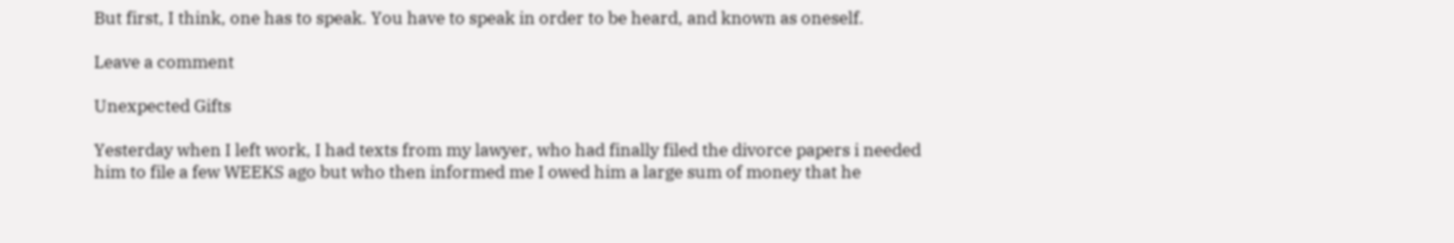But first, I think, one has to speak. You have to speak in order to be heard, and known as oneself.

Leave a comment

Unexpected Gifts

Yesterday when I left work, I had texts from my lawyer, who had finally filed the divorce papers i needed him to file a few WEEKS ago but who then informed me I owed him a large sum of money that he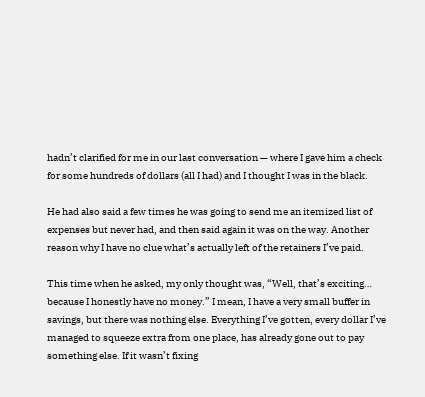hadn’t clarified for me in our last conversation — where I gave him a check for some hundreds of dollars (all I had) and I thought I was in the black.

He had also said a few times he was going to send me an itemized list of expenses but never had, and then said again it was on the way. Another reason why I have no clue what’s actually left of the retainers I’ve paid.

This time when he asked, my only thought was, “Well, that’s exciting… because I honestly have no money.” I mean, I have a very small buffer in savings, but there was nothing else. Everything I’ve gotten, every dollar I’ve managed to squeeze extra from one place, has already gone out to pay something else. If it wasn’t fixing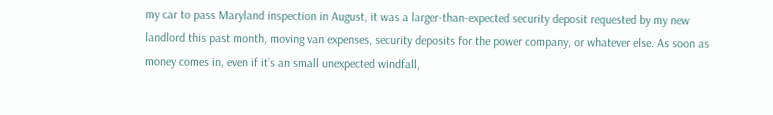my car to pass Maryland inspection in August, it was a larger-than-expected security deposit requested by my new landlord this past month, moving van expenses, security deposits for the power company, or whatever else. As soon as money comes in, even if it’s an small unexpected windfall,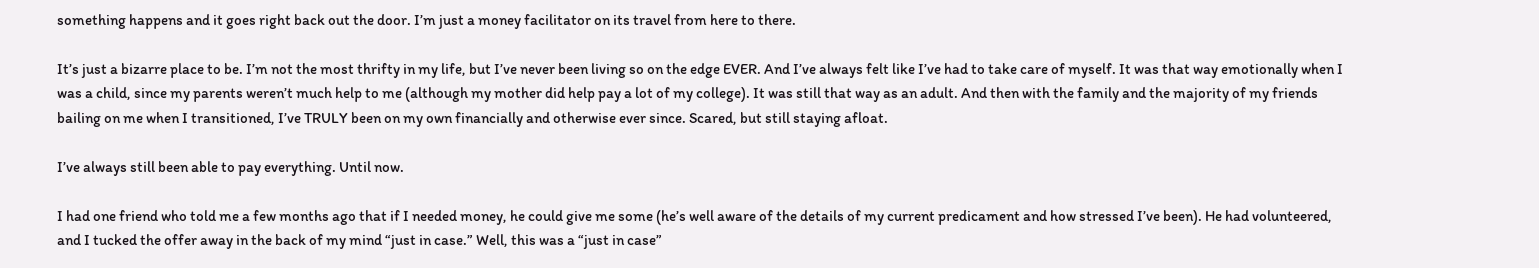something happens and it goes right back out the door. I’m just a money facilitator on its travel from here to there.

It’s just a bizarre place to be. I’m not the most thrifty in my life, but I’ve never been living so on the edge EVER. And I’ve always felt like I’ve had to take care of myself. It was that way emotionally when I was a child, since my parents weren’t much help to me (although my mother did help pay a lot of my college). It was still that way as an adult. And then with the family and the majority of my friends bailing on me when I transitioned, I’ve TRULY been on my own financially and otherwise ever since. Scared, but still staying afloat.

I’ve always still been able to pay everything. Until now.

I had one friend who told me a few months ago that if I needed money, he could give me some (he’s well aware of the details of my current predicament and how stressed I’ve been). He had volunteered, and I tucked the offer away in the back of my mind “just in case.” Well, this was a “just in case”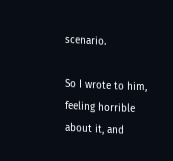scenario.

So I wrote to him, feeling horrible about it, and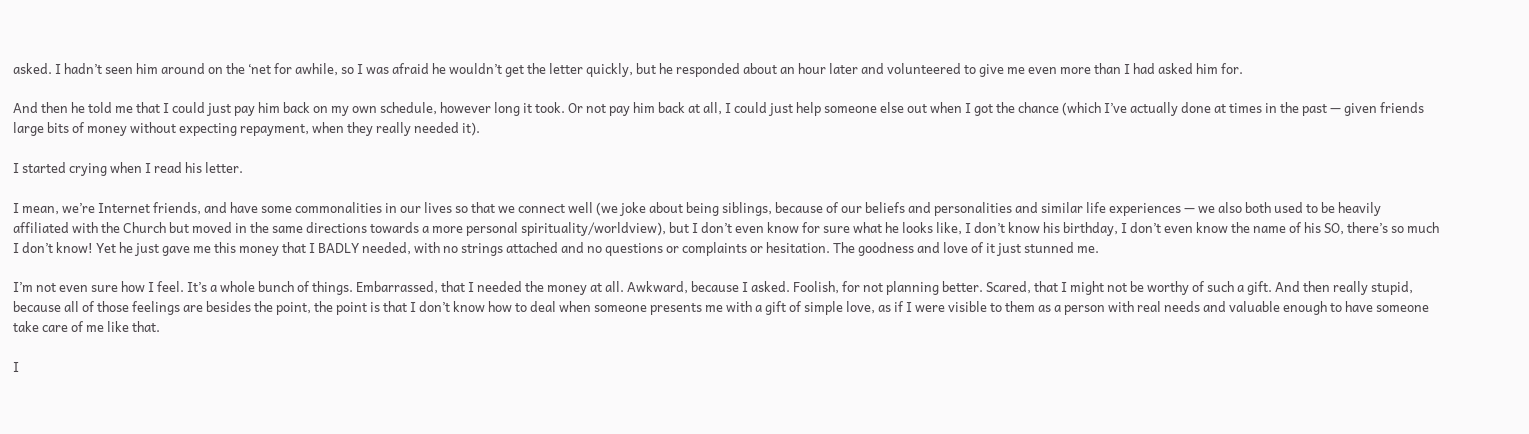asked. I hadn’t seen him around on the ‘net for awhile, so I was afraid he wouldn’t get the letter quickly, but he responded about an hour later and volunteered to give me even more than I had asked him for.

And then he told me that I could just pay him back on my own schedule, however long it took. Or not pay him back at all, I could just help someone else out when I got the chance (which I’ve actually done at times in the past — given friends large bits of money without expecting repayment, when they really needed it).

I started crying when I read his letter.

I mean, we’re Internet friends, and have some commonalities in our lives so that we connect well (we joke about being siblings, because of our beliefs and personalities and similar life experiences — we also both used to be heavily affiliated with the Church but moved in the same directions towards a more personal spirituality/worldview), but I don’t even know for sure what he looks like, I don’t know his birthday, I don’t even know the name of his SO, there’s so much I don’t know! Yet he just gave me this money that I BADLY needed, with no strings attached and no questions or complaints or hesitation. The goodness and love of it just stunned me.

I’m not even sure how I feel. It’s a whole bunch of things. Embarrassed, that I needed the money at all. Awkward, because I asked. Foolish, for not planning better. Scared, that I might not be worthy of such a gift. And then really stupid, because all of those feelings are besides the point, the point is that I don’t know how to deal when someone presents me with a gift of simple love, as if I were visible to them as a person with real needs and valuable enough to have someone take care of me like that.

I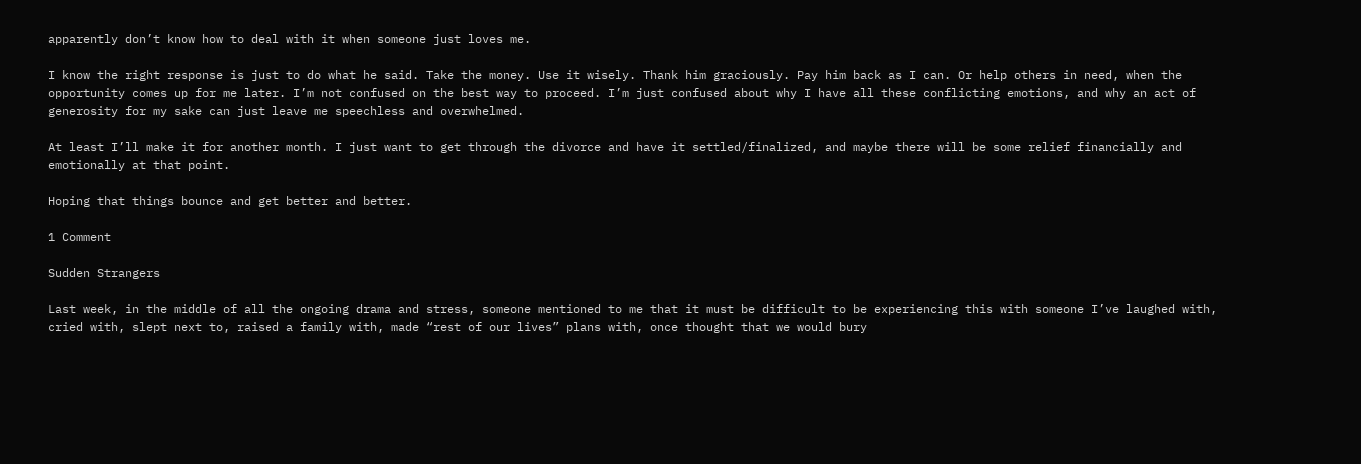apparently don’t know how to deal with it when someone just loves me.

I know the right response is just to do what he said. Take the money. Use it wisely. Thank him graciously. Pay him back as I can. Or help others in need, when the opportunity comes up for me later. I’m not confused on the best way to proceed. I’m just confused about why I have all these conflicting emotions, and why an act of generosity for my sake can just leave me speechless and overwhelmed.

At least I’ll make it for another month. I just want to get through the divorce and have it settled/finalized, and maybe there will be some relief financially and emotionally at that point.

Hoping that things bounce and get better and better.

1 Comment

Sudden Strangers

Last week, in the middle of all the ongoing drama and stress, someone mentioned to me that it must be difficult to be experiencing this with someone I’ve laughed with, cried with, slept next to, raised a family with, made “rest of our lives” plans with, once thought that we would bury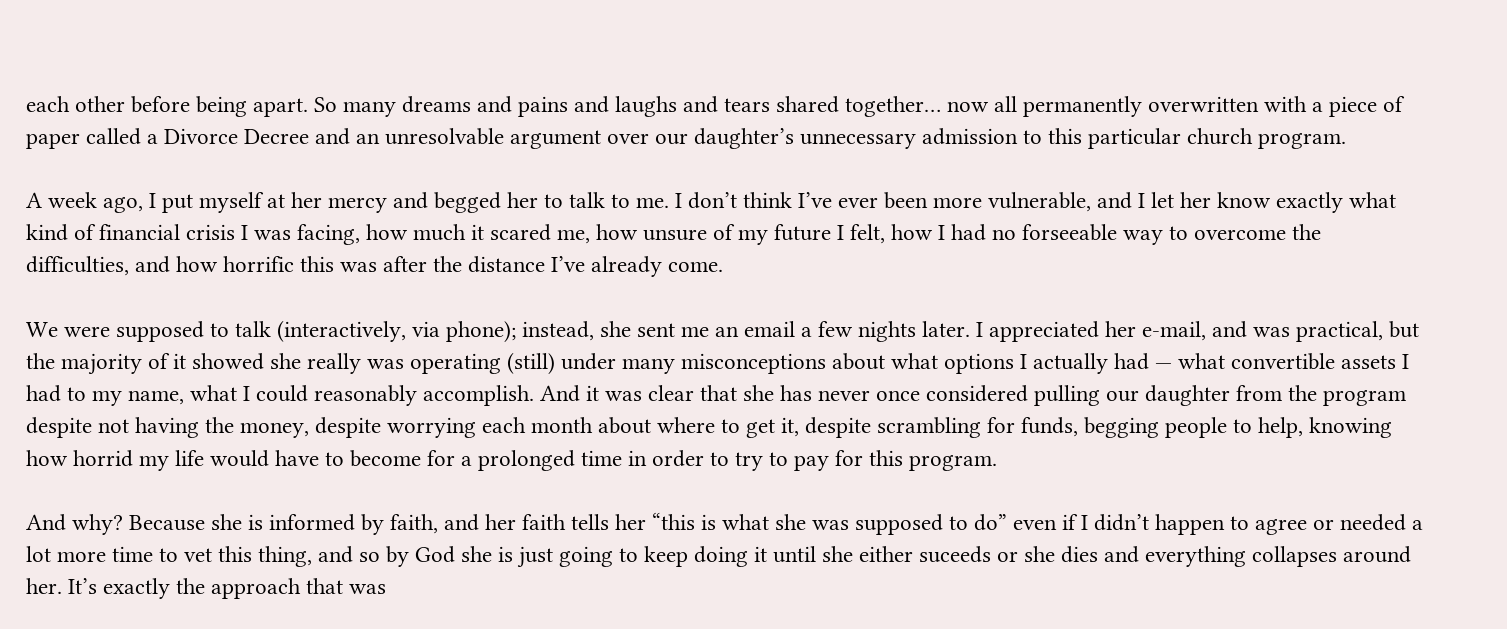each other before being apart. So many dreams and pains and laughs and tears shared together… now all permanently overwritten with a piece of paper called a Divorce Decree and an unresolvable argument over our daughter’s unnecessary admission to this particular church program.

A week ago, I put myself at her mercy and begged her to talk to me. I don’t think I’ve ever been more vulnerable, and I let her know exactly what kind of financial crisis I was facing, how much it scared me, how unsure of my future I felt, how I had no forseeable way to overcome the difficulties, and how horrific this was after the distance I’ve already come.

We were supposed to talk (interactively, via phone); instead, she sent me an email a few nights later. I appreciated her e-mail, and was practical, but the majority of it showed she really was operating (still) under many misconceptions about what options I actually had — what convertible assets I had to my name, what I could reasonably accomplish. And it was clear that she has never once considered pulling our daughter from the program despite not having the money, despite worrying each month about where to get it, despite scrambling for funds, begging people to help, knowing how horrid my life would have to become for a prolonged time in order to try to pay for this program.

And why? Because she is informed by faith, and her faith tells her “this is what she was supposed to do” even if I didn’t happen to agree or needed a lot more time to vet this thing, and so by God she is just going to keep doing it until she either suceeds or she dies and everything collapses around her. It’s exactly the approach that was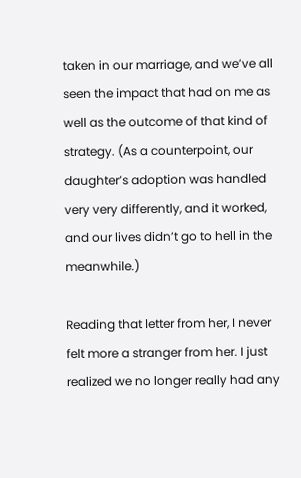taken in our marriage, and we’ve all seen the impact that had on me as well as the outcome of that kind of strategy. (As a counterpoint, our daughter’s adoption was handled very very differently, and it worked, and our lives didn’t go to hell in the meanwhile.)

Reading that letter from her, I never felt more a stranger from her. I just realized we no longer really had any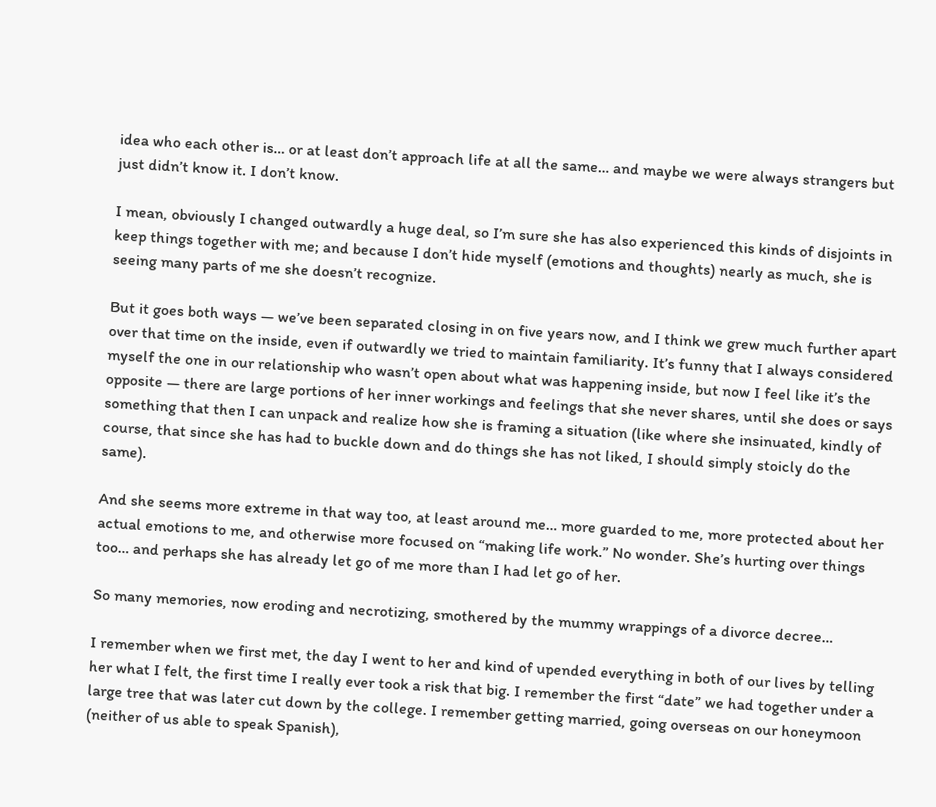idea who each other is… or at least don’t approach life at all the same… and maybe we were always strangers but just didn’t know it. I don’t know.

I mean, obviously I changed outwardly a huge deal, so I’m sure she has also experienced this kinds of disjoints in keep things together with me; and because I don’t hide myself (emotions and thoughts) nearly as much, she is seeing many parts of me she doesn’t recognize.

But it goes both ways — we’ve been separated closing in on five years now, and I think we grew much further apart over that time on the inside, even if outwardly we tried to maintain familiarity. It’s funny that I always considered myself the one in our relationship who wasn’t open about what was happening inside, but now I feel like it’s the opposite — there are large portions of her inner workings and feelings that she never shares, until she does or says something that then I can unpack and realize how she is framing a situation (like where she insinuated, kindly of course, that since she has had to buckle down and do things she has not liked, I should simply stoicly do the same).

And she seems more extreme in that way too, at least around me… more guarded to me, more protected about her actual emotions to me, and otherwise more focused on “making life work.” No wonder. She’s hurting over things too… and perhaps she has already let go of me more than I had let go of her.

So many memories, now eroding and necrotizing, smothered by the mummy wrappings of a divorce decree…

I remember when we first met, the day I went to her and kind of upended everything in both of our lives by telling her what I felt, the first time I really ever took a risk that big. I remember the first “date” we had together under a large tree that was later cut down by the college. I remember getting married, going overseas on our honeymoon (neither of us able to speak Spanish),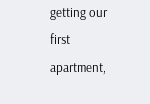getting our first apartment,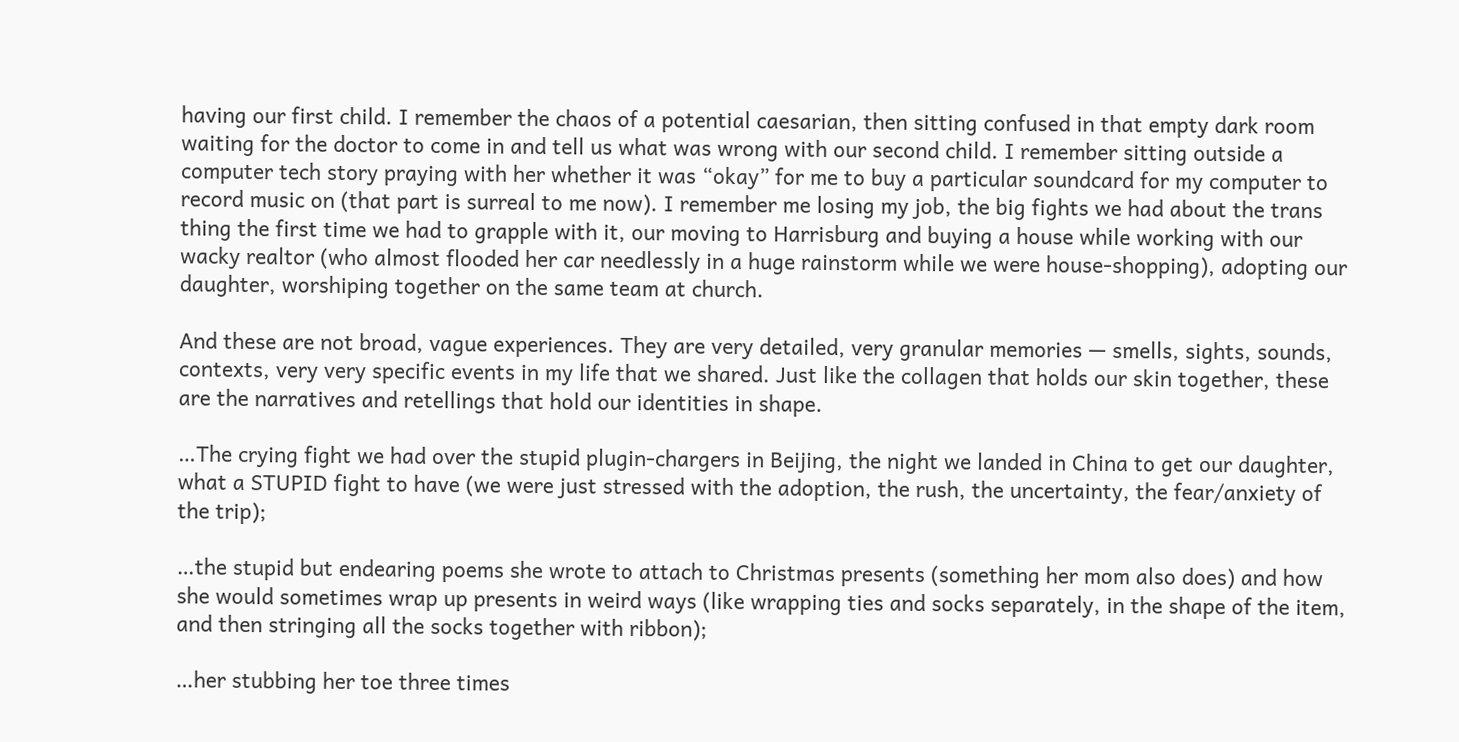having our first child. I remember the chaos of a potential caesarian, then sitting confused in that empty dark room waiting for the doctor to come in and tell us what was wrong with our second child. I remember sitting outside a computer tech story praying with her whether it was “okay” for me to buy a particular soundcard for my computer to record music on (that part is surreal to me now). I remember me losing my job, the big fights we had about the trans thing the first time we had to grapple with it, our moving to Harrisburg and buying a house while working with our wacky realtor (who almost flooded her car needlessly in a huge rainstorm while we were house-shopping), adopting our daughter, worshiping together on the same team at church.

And these are not broad, vague experiences. They are very detailed, very granular memories — smells, sights, sounds, contexts, very very specific events in my life that we shared. Just like the collagen that holds our skin together, these are the narratives and retellings that hold our identities in shape.

…The crying fight we had over the stupid plugin-chargers in Beijing, the night we landed in China to get our daughter, what a STUPID fight to have (we were just stressed with the adoption, the rush, the uncertainty, the fear/anxiety of the trip);

…the stupid but endearing poems she wrote to attach to Christmas presents (something her mom also does) and how she would sometimes wrap up presents in weird ways (like wrapping ties and socks separately, in the shape of the item, and then stringing all the socks together with ribbon);

…her stubbing her toe three times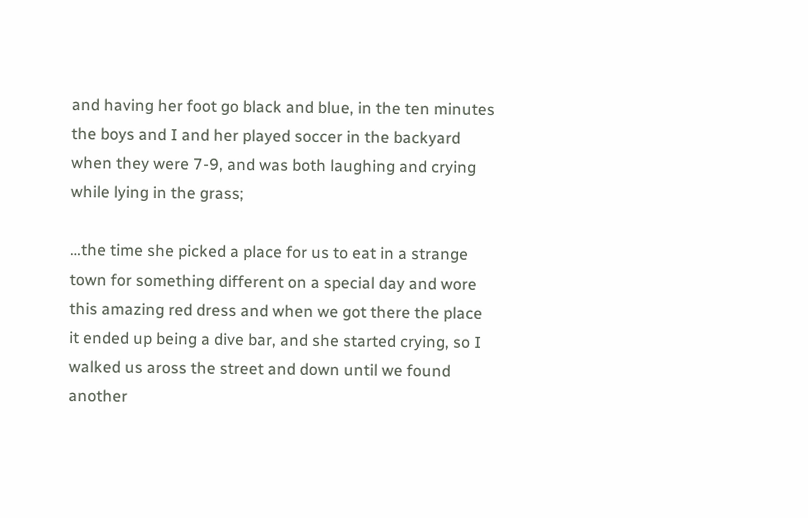and having her foot go black and blue, in the ten minutes the boys and I and her played soccer in the backyard when they were 7-9, and was both laughing and crying while lying in the grass;

…the time she picked a place for us to eat in a strange town for something different on a special day and wore this amazing red dress and when we got there the place it ended up being a dive bar, and she started crying, so I walked us aross the street and down until we found another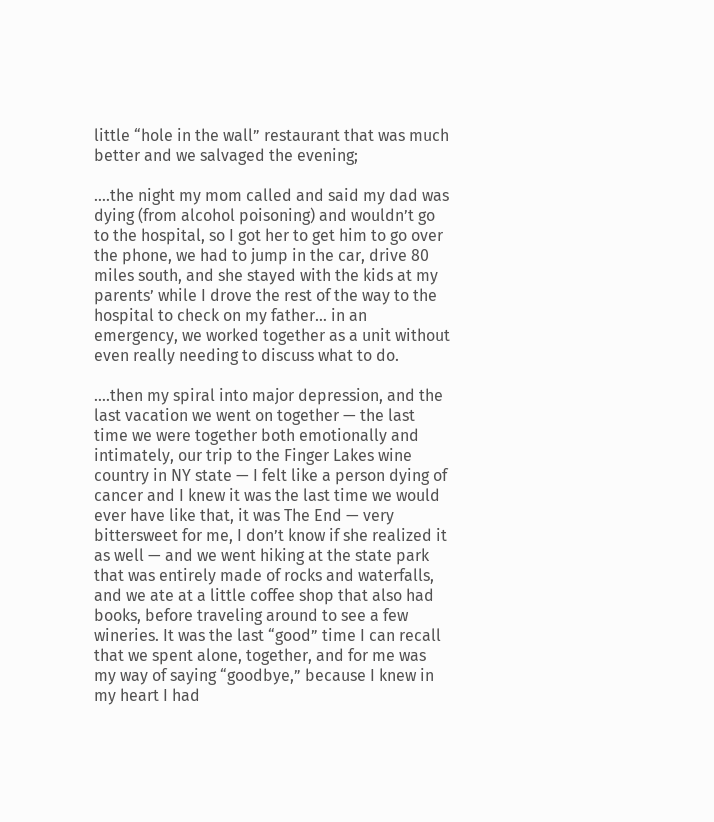little “hole in the wall” restaurant that was much better and we salvaged the evening;

….the night my mom called and said my dad was dying (from alcohol poisoning) and wouldn’t go to the hospital, so I got her to get him to go over the phone, we had to jump in the car, drive 80 miles south, and she stayed with the kids at my parents’ while I drove the rest of the way to the hospital to check on my father… in an emergency, we worked together as a unit without even really needing to discuss what to do.

….then my spiral into major depression, and the last vacation we went on together — the last time we were together both emotionally and intimately, our trip to the Finger Lakes wine country in NY state — I felt like a person dying of cancer and I knew it was the last time we would ever have like that, it was The End — very bittersweet for me, I don’t know if she realized it as well — and we went hiking at the state park that was entirely made of rocks and waterfalls, and we ate at a little coffee shop that also had books, before traveling around to see a few wineries. It was the last “good” time I can recall that we spent alone, together, and for me was my way of saying “goodbye,” because I knew in my heart I had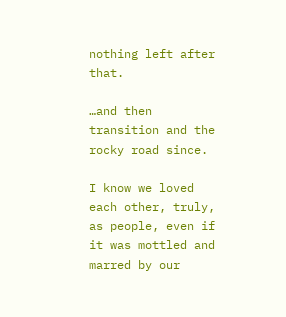nothing left after that.

…and then transition and the rocky road since.

I know we loved each other, truly, as people, even if it was mottled and marred by our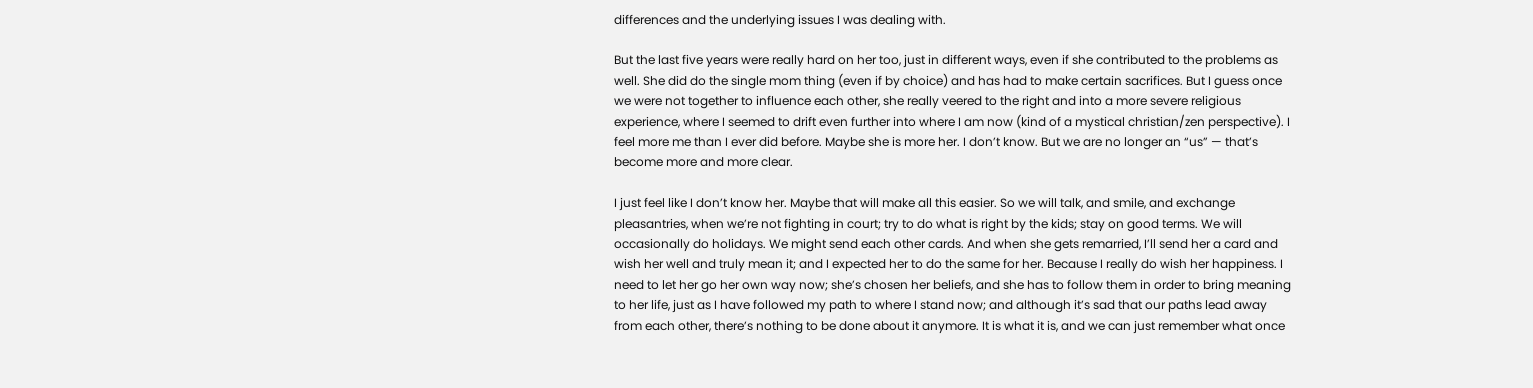differences and the underlying issues I was dealing with.

But the last five years were really hard on her too, just in different ways, even if she contributed to the problems as well. She did do the single mom thing (even if by choice) and has had to make certain sacrifices. But I guess once we were not together to influence each other, she really veered to the right and into a more severe religious experience, where I seemed to drift even further into where I am now (kind of a mystical christian/zen perspective). I feel more me than I ever did before. Maybe she is more her. I don’t know. But we are no longer an “us” — that’s become more and more clear.

I just feel like I don’t know her. Maybe that will make all this easier. So we will talk, and smile, and exchange pleasantries, when we’re not fighting in court; try to do what is right by the kids; stay on good terms. We will occasionally do holidays. We might send each other cards. And when she gets remarried, I’ll send her a card and wish her well and truly mean it; and I expected her to do the same for her. Because I really do wish her happiness. I need to let her go her own way now; she’s chosen her beliefs, and she has to follow them in order to bring meaning to her life, just as I have followed my path to where I stand now; and although it’s sad that our paths lead away from each other, there’s nothing to be done about it anymore. It is what it is, and we can just remember what once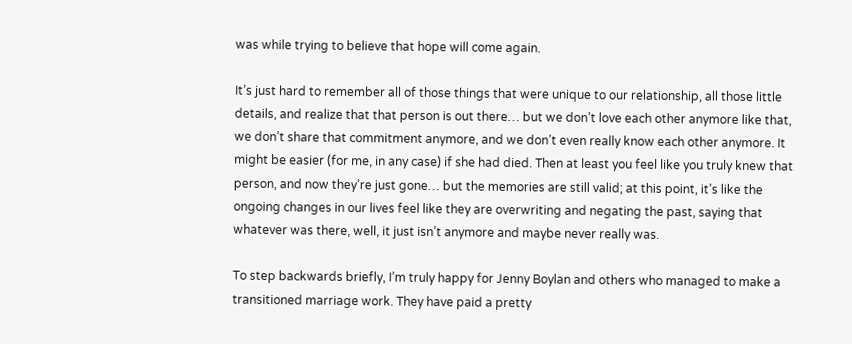was while trying to believe that hope will come again.

It’s just hard to remember all of those things that were unique to our relationship, all those little details, and realize that that person is out there… but we don’t love each other anymore like that, we don’t share that commitment anymore, and we don’t even really know each other anymore. It might be easier (for me, in any case) if she had died. Then at least you feel like you truly knew that person, and now they’re just gone… but the memories are still valid; at this point, it’s like the ongoing changes in our lives feel like they are overwriting and negating the past, saying that whatever was there, well, it just isn’t anymore and maybe never really was.

To step backwards briefly, I’m truly happy for Jenny Boylan and others who managed to make a transitioned marriage work. They have paid a pretty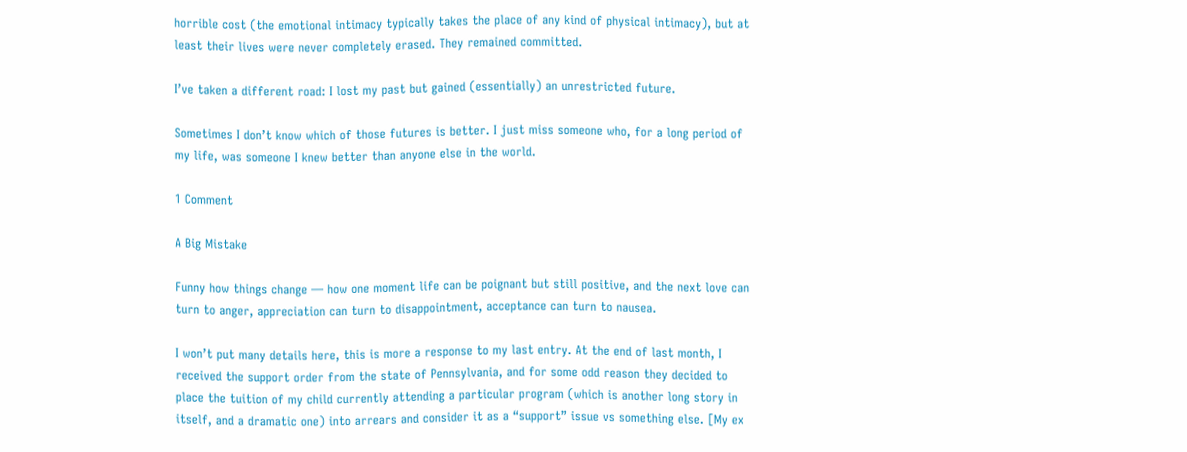horrible cost (the emotional intimacy typically takes the place of any kind of physical intimacy), but at least their lives were never completely erased. They remained committed.

I’ve taken a different road: I lost my past but gained (essentially) an unrestricted future.

Sometimes I don’t know which of those futures is better. I just miss someone who, for a long period of my life, was someone I knew better than anyone else in the world.

1 Comment

A Big Mistake

Funny how things change — how one moment life can be poignant but still positive, and the next love can turn to anger, appreciation can turn to disappointment, acceptance can turn to nausea.

I won’t put many details here, this is more a response to my last entry. At the end of last month, I received the support order from the state of Pennsylvania, and for some odd reason they decided to place the tuition of my child currently attending a particular program (which is another long story in itself, and a dramatic one) into arrears and consider it as a “support” issue vs something else. [My ex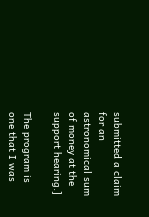submitted a claim for an astronomical sum of money at the support hearing.]

The program is one that I was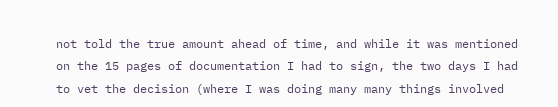not told the true amount ahead of time, and while it was mentioned on the 15 pages of documentation I had to sign, the two days I had to vet the decision (where I was doing many many things involved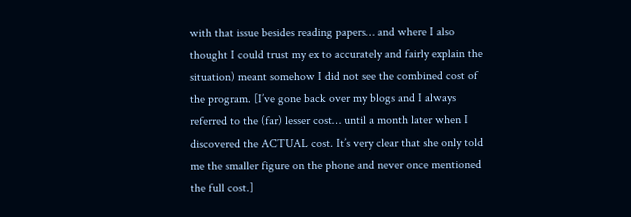with that issue besides reading papers… and where I also thought I could trust my ex to accurately and fairly explain the situation) meant somehow I did not see the combined cost of the program. [I’ve gone back over my blogs and I always referred to the (far) lesser cost… until a month later when I discovered the ACTUAL cost. It’s very clear that she only told me the smaller figure on the phone and never once mentioned the full cost.]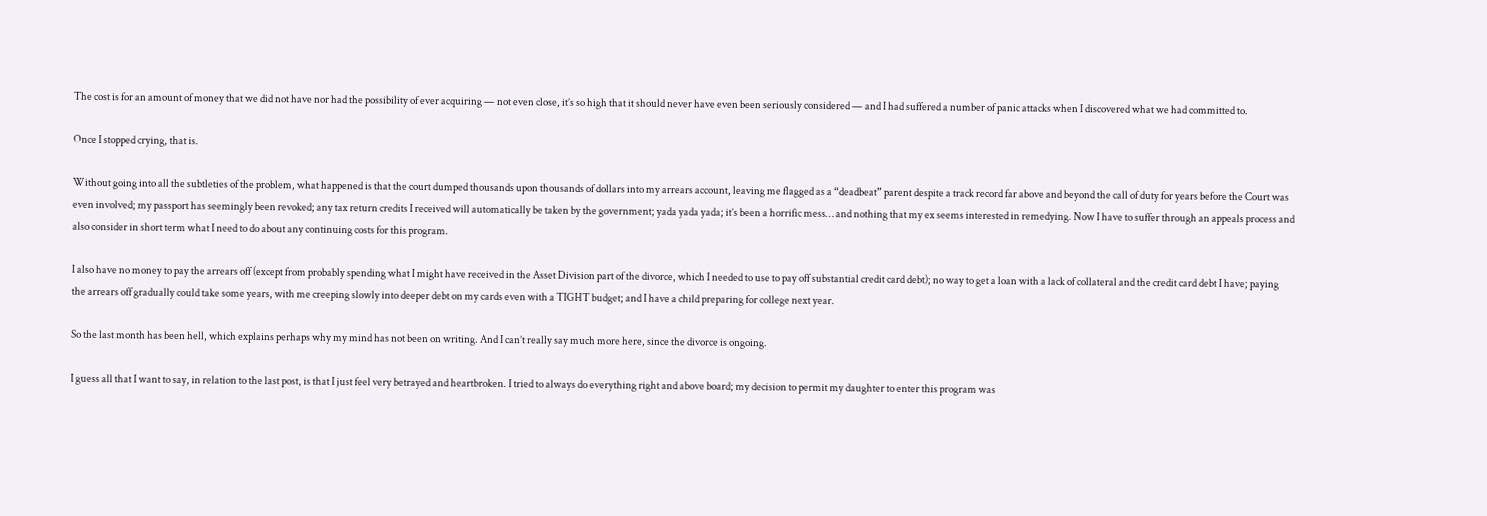The cost is for an amount of money that we did not have nor had the possibility of ever acquiring — not even close, it’s so high that it should never have even been seriously considered — and I had suffered a number of panic attacks when I discovered what we had committed to.

Once I stopped crying, that is.

Without going into all the subtleties of the problem, what happened is that the court dumped thousands upon thousands of dollars into my arrears account, leaving me flagged as a “deadbeat” parent despite a track record far above and beyond the call of duty for years before the Court was even involved; my passport has seemingly been revoked; any tax return credits I received will automatically be taken by the government; yada yada yada; it’s been a horrific mess… and nothing that my ex seems interested in remedying. Now I have to suffer through an appeals process and also consider in short term what I need to do about any continuing costs for this program.

I also have no money to pay the arrears off (except from probably spending what I might have received in the Asset Division part of the divorce, which I needed to use to pay off substantial credit card debt); no way to get a loan with a lack of collateral and the credit card debt I have; paying the arrears off gradually could take some years, with me creeping slowly into deeper debt on my cards even with a TIGHT budget; and I have a child preparing for college next year.

So the last month has been hell, which explains perhaps why my mind has not been on writing. And I can’t really say much more here, since the divorce is ongoing.

I guess all that I want to say, in relation to the last post, is that I just feel very betrayed and heartbroken. I tried to always do everything right and above board; my decision to permit my daughter to enter this program was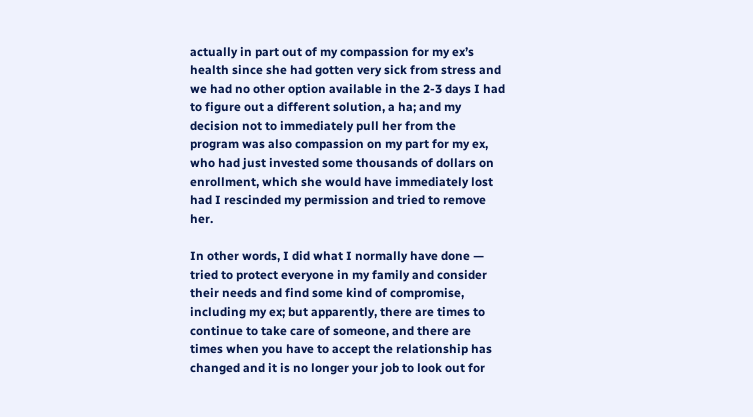actually in part out of my compassion for my ex’s health since she had gotten very sick from stress and we had no other option available in the 2-3 days I had to figure out a different solution, a ha; and my decision not to immediately pull her from the program was also compassion on my part for my ex, who had just invested some thousands of dollars on enrollment, which she would have immediately lost had I rescinded my permission and tried to remove her.

In other words, I did what I normally have done — tried to protect everyone in my family and consider their needs and find some kind of compromise, including my ex; but apparently, there are times to continue to take care of someone, and there are times when you have to accept the relationship has changed and it is no longer your job to look out for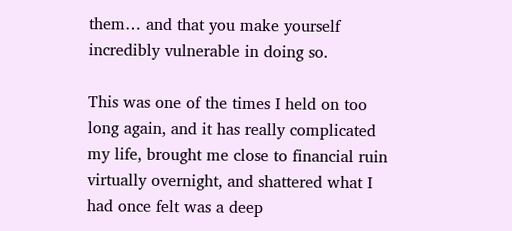them… and that you make yourself incredibly vulnerable in doing so.

This was one of the times I held on too long again, and it has really complicated my life, brought me close to financial ruin virtually overnight, and shattered what I had once felt was a deep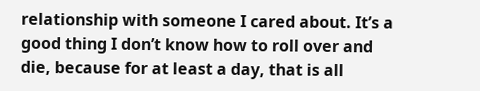relationship with someone I cared about. It’s a good thing I don’t know how to roll over and die, because for at least a day, that is all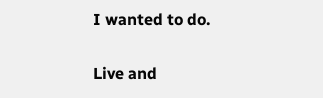I wanted to do.

Live and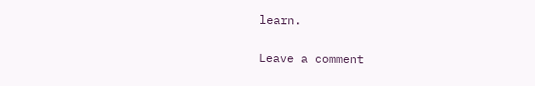learn.

Leave a comment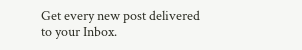Get every new post delivered to your Inbox.